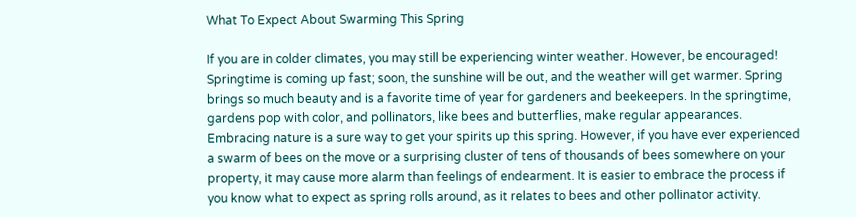What To Expect About Swarming This Spring

If you are in colder climates, you may still be experiencing winter weather. However, be encouraged! Springtime is coming up fast; soon, the sunshine will be out, and the weather will get warmer. Spring brings so much beauty and is a favorite time of year for gardeners and beekeepers. In the springtime, gardens pop with color, and pollinators, like bees and butterflies, make regular appearances. Embracing nature is a sure way to get your spirits up this spring. However, if you have ever experienced a swarm of bees on the move or a surprising cluster of tens of thousands of bees somewhere on your property, it may cause more alarm than feelings of endearment. It is easier to embrace the process if you know what to expect as spring rolls around, as it relates to bees and other pollinator activity.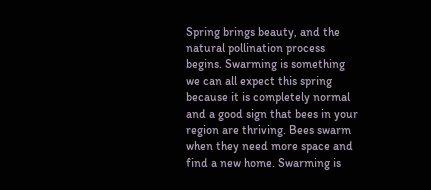Spring brings beauty, and the natural pollination process begins. Swarming is something we can all expect this spring because it is completely normal and a good sign that bees in your region are thriving. Bees swarm when they need more space and find a new home. Swarming is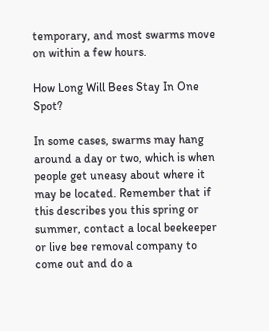temporary, and most swarms move on within a few hours.

How Long Will Bees Stay In One Spot?

In some cases, swarms may hang around a day or two, which is when people get uneasy about where it may be located. Remember that if this describes you this spring or summer, contact a local beekeeper or live bee removal company to come out and do a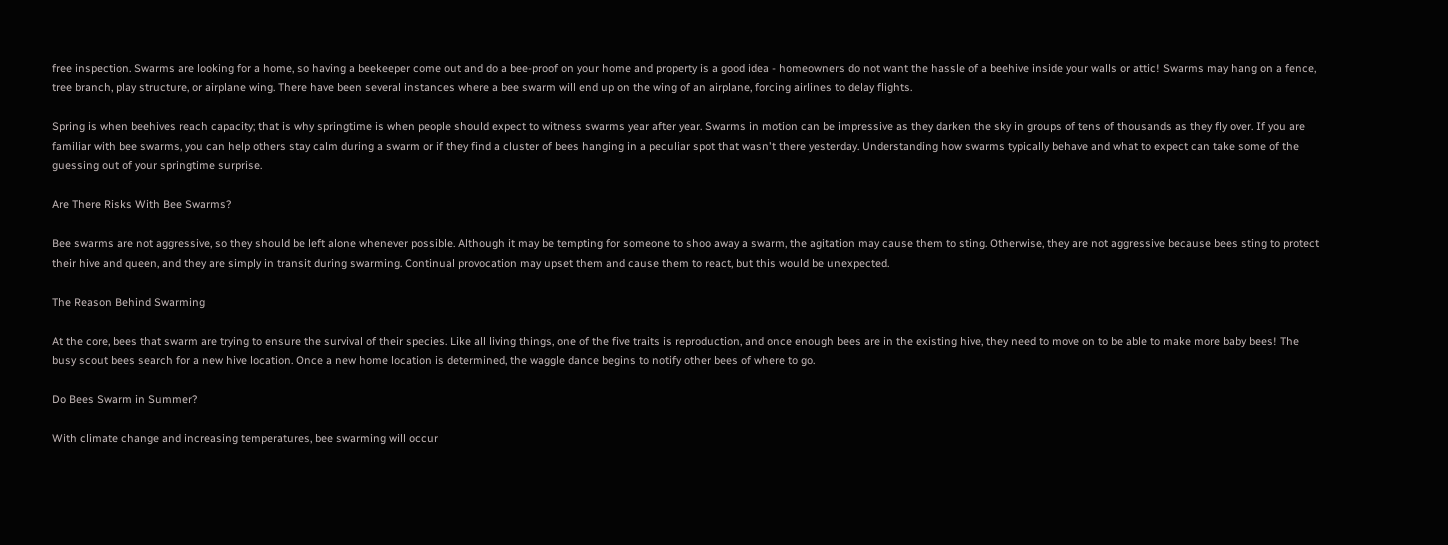free inspection. Swarms are looking for a home, so having a beekeeper come out and do a bee-proof on your home and property is a good idea - homeowners do not want the hassle of a beehive inside your walls or attic! Swarms may hang on a fence, tree branch, play structure, or airplane wing. There have been several instances where a bee swarm will end up on the wing of an airplane, forcing airlines to delay flights.

Spring is when beehives reach capacity; that is why springtime is when people should expect to witness swarms year after year. Swarms in motion can be impressive as they darken the sky in groups of tens of thousands as they fly over. If you are familiar with bee swarms, you can help others stay calm during a swarm or if they find a cluster of bees hanging in a peculiar spot that wasn't there yesterday. Understanding how swarms typically behave and what to expect can take some of the guessing out of your springtime surprise.

Are There Risks With Bee Swarms?

Bee swarms are not aggressive, so they should be left alone whenever possible. Although it may be tempting for someone to shoo away a swarm, the agitation may cause them to sting. Otherwise, they are not aggressive because bees sting to protect their hive and queen, and they are simply in transit during swarming. Continual provocation may upset them and cause them to react, but this would be unexpected.

The Reason Behind Swarming

At the core, bees that swarm are trying to ensure the survival of their species. Like all living things, one of the five traits is reproduction, and once enough bees are in the existing hive, they need to move on to be able to make more baby bees! The busy scout bees search for a new hive location. Once a new home location is determined, the waggle dance begins to notify other bees of where to go.

Do Bees Swarm in Summer?

With climate change and increasing temperatures, bee swarming will occur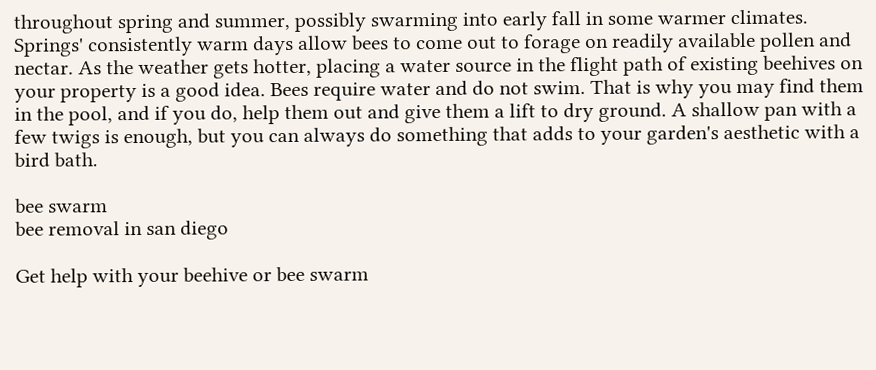throughout spring and summer, possibly swarming into early fall in some warmer climates. Springs' consistently warm days allow bees to come out to forage on readily available pollen and nectar. As the weather gets hotter, placing a water source in the flight path of existing beehives on your property is a good idea. Bees require water and do not swim. That is why you may find them in the pool, and if you do, help them out and give them a lift to dry ground. A shallow pan with a few twigs is enough, but you can always do something that adds to your garden's aesthetic with a bird bath.

bee swarm
bee removal in san diego

Get help with your beehive or bee swarm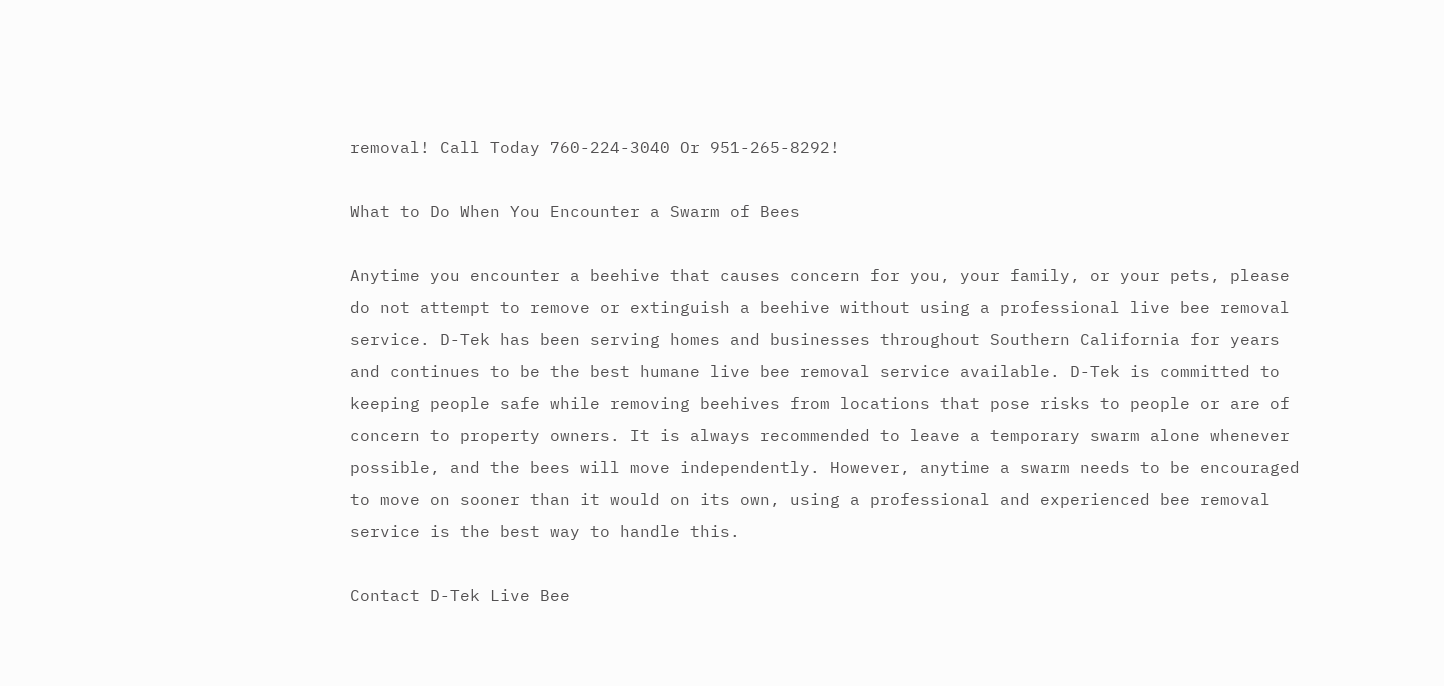removal! Call Today 760-224-3040 Or 951-265-8292!

What to Do When You Encounter a Swarm of Bees

Anytime you encounter a beehive that causes concern for you, your family, or your pets, please do not attempt to remove or extinguish a beehive without using a professional live bee removal service. D-Tek has been serving homes and businesses throughout Southern California for years and continues to be the best humane live bee removal service available. D-Tek is committed to keeping people safe while removing beehives from locations that pose risks to people or are of concern to property owners. It is always recommended to leave a temporary swarm alone whenever possible, and the bees will move independently. However, anytime a swarm needs to be encouraged to move on sooner than it would on its own, using a professional and experienced bee removal service is the best way to handle this.

Contact D-Tek Live Bee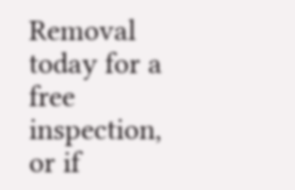Removal today for a free inspection, or if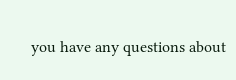you have any questions about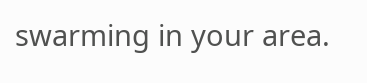swarming in your area.